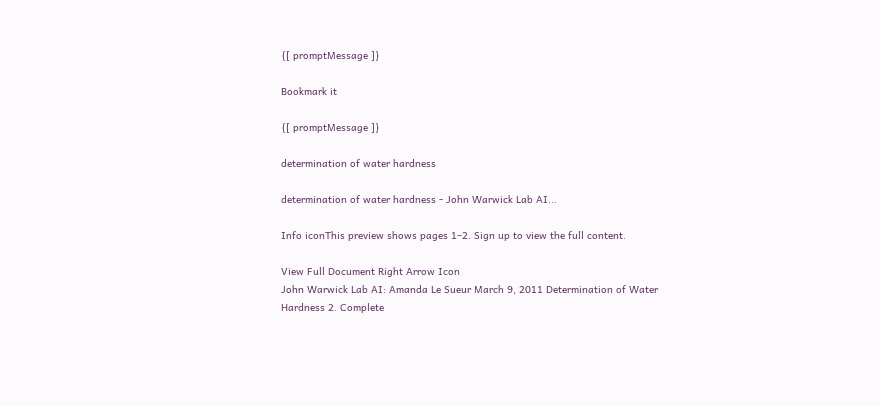{[ promptMessage ]}

Bookmark it

{[ promptMessage ]}

determination of water hardness

determination of water hardness - John Warwick Lab AI...

Info iconThis preview shows pages 1–2. Sign up to view the full content.

View Full Document Right Arrow Icon
John Warwick Lab AI: Amanda Le Sueur March 9, 2011 Determination of Water Hardness 2. Complete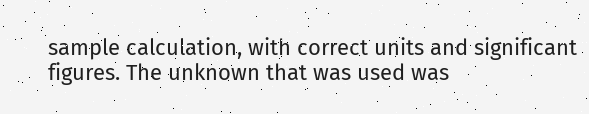sample calculation, with correct units and significant figures. The unknown that was used was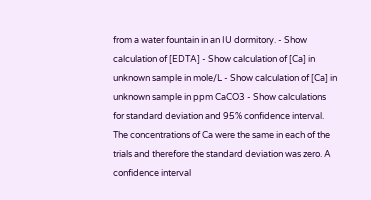from a water fountain in an IU dormitory. ‐ Show calculation of [EDTA] ‐ Show calculation of [Ca] in unknown sample in mole/L ‐ Show calculation of [Ca] in unknown sample in ppm CaCO3 ‐ Show calculations for standard deviation and 95% confidence interval. The concentrations of Ca were the same in each of the trials and therefore the standard deviation was zero. A confidence interval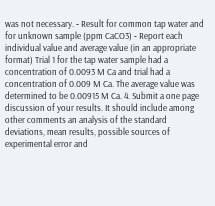was not necessary. ‐ Result for common tap water and for unknown sample (ppm CaCO3) ‐ Report each individual value and average value (in an appropriate format) Trial 1 for the tap water sample had a concentration of 0.0093 M Ca and trial had a concentration of 0.009 M Ca. The average value was determined to be 0.00915 M Ca. 4. Submit a one page discussion of your results. It should include among other comments an analysis of the standard deviations, mean results, possible sources of experimental error and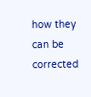how they can be corrected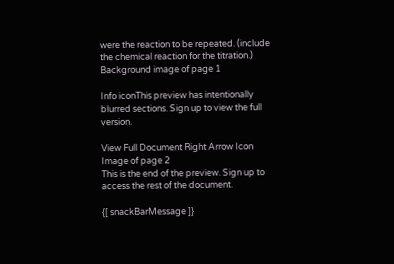were the reaction to be repeated. (include the chemical reaction for the titration.)
Background image of page 1

Info iconThis preview has intentionally blurred sections. Sign up to view the full version.

View Full Document Right Arrow Icon
Image of page 2
This is the end of the preview. Sign up to access the rest of the document.

{[ snackBarMessage ]}